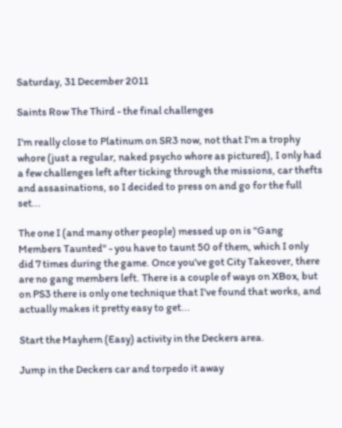Saturday, 31 December 2011

Saints Row The Third - the final challenges

I'm really close to Platinum on SR3 now, not that I'm a trophy whore (just a regular, naked psycho whore as pictured), I only had a few challenges left after ticking through the missions, car thefts and assasinations, so I decided to press on and go for the full set...

The one I (and many other people) messed up on is "Gang Members Taunted" - you have to taunt 50 of them, which I only did 7 times during the game. Once you've got City Takeover, there are no gang members left. There is a couple of ways on XBox, but on PS3 there is only one technique that I've found that works, and actually makes it pretty easy to get...

Start the Mayhem (Easy) activity in the Deckers area.

Jump in the Deckers car and torpedo it away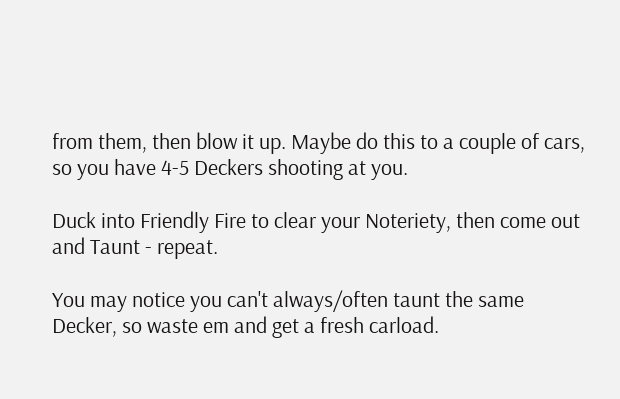from them, then blow it up. Maybe do this to a couple of cars, so you have 4-5 Deckers shooting at you.

Duck into Friendly Fire to clear your Noteriety, then come out and Taunt - repeat.

You may notice you can't always/often taunt the same Decker, so waste em and get a fresh carload.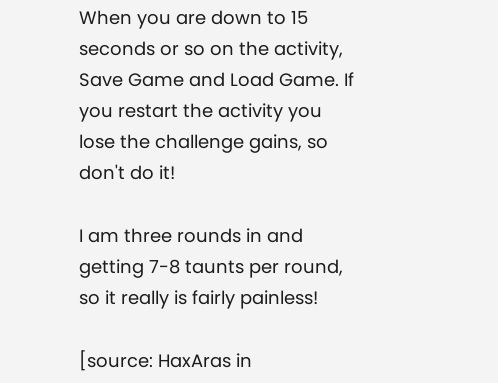When you are down to 15 seconds or so on the activity, Save Game and Load Game. If you restart the activity you lose the challenge gains, so don't do it!

I am three rounds in and getting 7-8 taunts per round, so it really is fairly painless!

[source: HaxAras in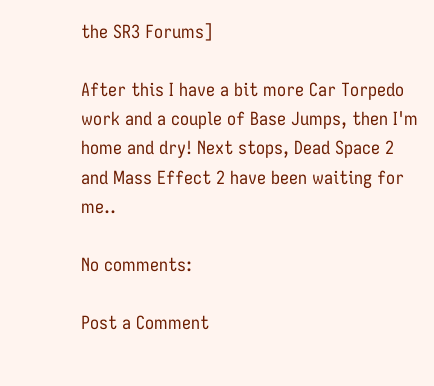the SR3 Forums]

After this I have a bit more Car Torpedo work and a couple of Base Jumps, then I'm home and dry! Next stops, Dead Space 2 and Mass Effect 2 have been waiting for me..

No comments:

Post a Comment